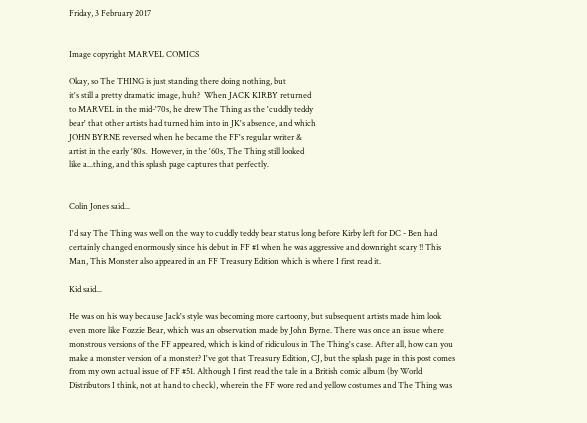Friday, 3 February 2017


Image copyright MARVEL COMICS

Okay, so The THING is just standing there doing nothing, but
it's still a pretty dramatic image, huh?  When JACK KIRBY returned
to MARVEL in the mid-'70s, he drew The Thing as the 'cuddly teddy
bear' that other artists had turned him into in JK's absence, and which
JOHN BYRNE reversed when he became the FF's regular writer &
artist in the early '80s.  However, in the '60s, The Thing still looked
like a...thing, and this splash page captures that perfectly.


Colin Jones said...

I'd say The Thing was well on the way to cuddly teddy bear status long before Kirby left for DC - Ben had certainly changed enormously since his debut in FF #1 when he was aggressive and downright scary !! This Man, This Monster also appeared in an FF Treasury Edition which is where I first read it.

Kid said...

He was on his way because Jack's style was becoming more cartoony, but subsequent artists made him look even more like Fozzie Bear, which was an observation made by John Byrne. There was once an issue where monstrous versions of the FF appeared, which is kind of ridiculous in The Thing's case. After all, how can you make a monster version of a monster? I've got that Treasury Edition, CJ, but the splash page in this post comes from my own actual issue of FF #51. Although I first read the tale in a British comic album (by World Distributors I think, not at hand to check), wherein the FF wore red and yellow costumes and The Thing was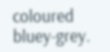coloured bluey-grey.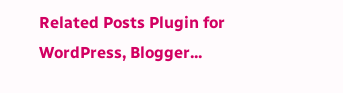Related Posts Plugin for WordPress, Blogger...